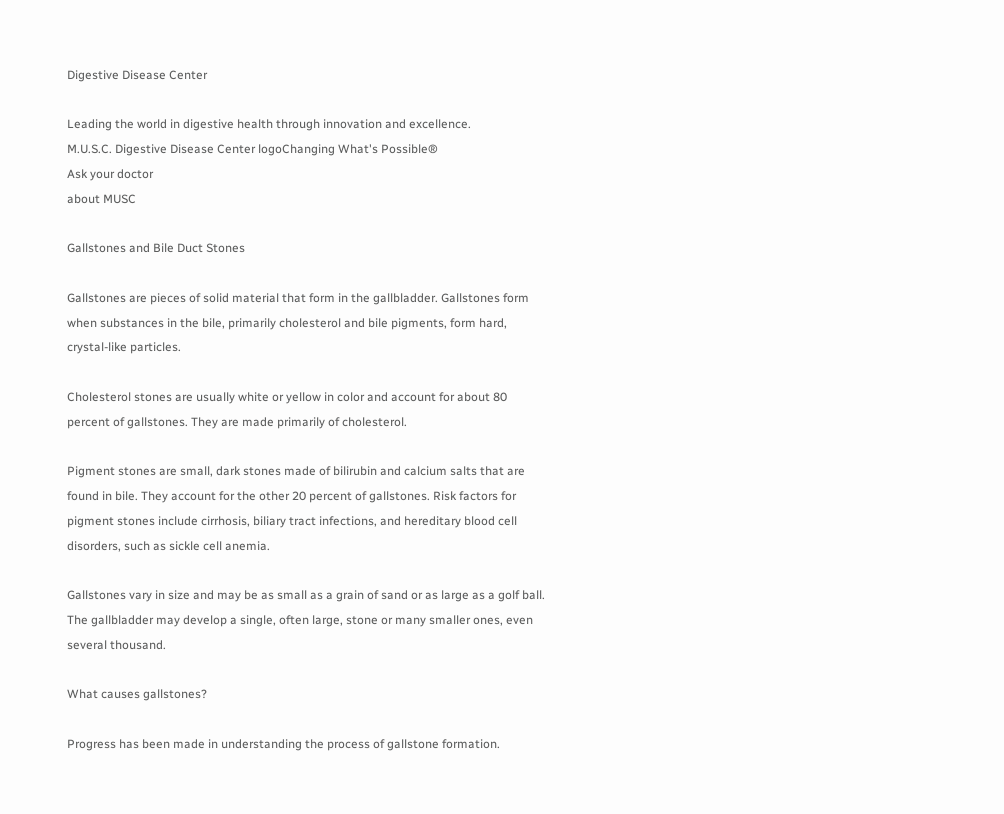Digestive Disease Center

Leading the world in digestive health through innovation and excellence.
M.U.S.C. Digestive Disease Center logoChanging What's Possible®
Ask your doctor
about MUSC

Gallstones and Bile Duct Stones

Gallstones are pieces of solid material that form in the gallbladder. Gallstones form when substances in the bile, primarily cholesterol and bile pigments, form hard, crystal-like particles.

Cholesterol stones are usually white or yellow in color and account for about 80 percent of gallstones. They are made primarily of cholesterol.

Pigment stones are small, dark stones made of bilirubin and calcium salts that are found in bile. They account for the other 20 percent of gallstones. Risk factors for pigment stones include cirrhosis, biliary tract infections, and hereditary blood cell disorders, such as sickle cell anemia.

Gallstones vary in size and may be as small as a grain of sand or as large as a golf ball. The gallbladder may develop a single, often large, stone or many smaller ones, even several thousand.

What causes gallstones?

Progress has been made in understanding the process of gallstone formation.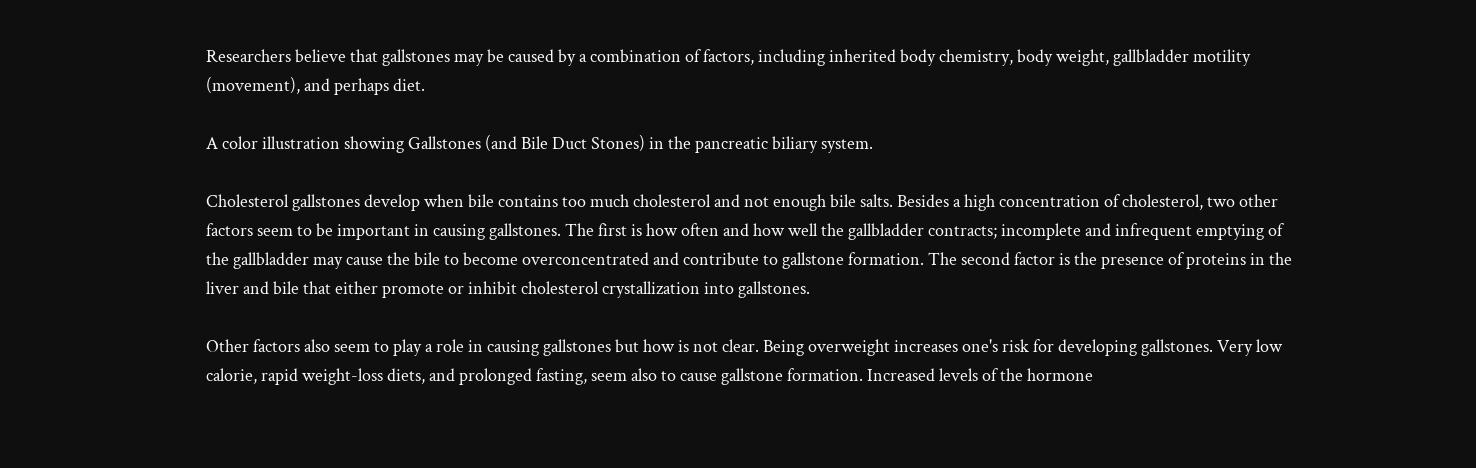Researchers believe that gallstones may be caused by a combination of factors, including inherited body chemistry, body weight, gallbladder motility (movement), and perhaps diet.

A color illustration showing Gallstones (and Bile Duct Stones) in the pancreatic biliary system.

Cholesterol gallstones develop when bile contains too much cholesterol and not enough bile salts. Besides a high concentration of cholesterol, two other factors seem to be important in causing gallstones. The first is how often and how well the gallbladder contracts; incomplete and infrequent emptying of the gallbladder may cause the bile to become overconcentrated and contribute to gallstone formation. The second factor is the presence of proteins in the liver and bile that either promote or inhibit cholesterol crystallization into gallstones.

Other factors also seem to play a role in causing gallstones but how is not clear. Being overweight increases one's risk for developing gallstones. Very low calorie, rapid weight-loss diets, and prolonged fasting, seem also to cause gallstone formation. Increased levels of the hormone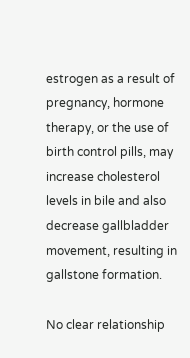estrogen as a result of pregnancy, hormone therapy, or the use of birth control pills, may increase cholesterol levels in bile and also decrease gallbladder movement, resulting in gallstone formation.

No clear relationship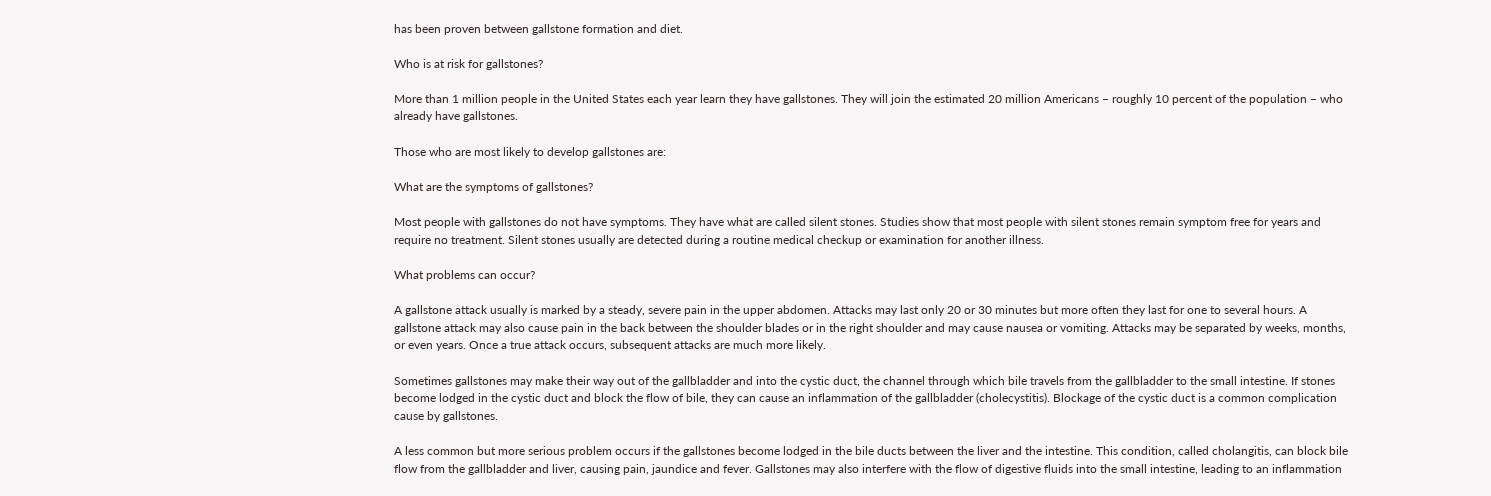has been proven between gallstone formation and diet.

Who is at risk for gallstones?

More than 1 million people in the United States each year learn they have gallstones. They will join the estimated 20 million Americans – roughly 10 percent of the population – who already have gallstones.

Those who are most likely to develop gallstones are:

What are the symptoms of gallstones?

Most people with gallstones do not have symptoms. They have what are called silent stones. Studies show that most people with silent stones remain symptom free for years and require no treatment. Silent stones usually are detected during a routine medical checkup or examination for another illness.

What problems can occur?

A gallstone attack usually is marked by a steady, severe pain in the upper abdomen. Attacks may last only 20 or 30 minutes but more often they last for one to several hours. A gallstone attack may also cause pain in the back between the shoulder blades or in the right shoulder and may cause nausea or vomiting. Attacks may be separated by weeks, months, or even years. Once a true attack occurs, subsequent attacks are much more likely.

Sometimes gallstones may make their way out of the gallbladder and into the cystic duct, the channel through which bile travels from the gallbladder to the small intestine. If stones become lodged in the cystic duct and block the flow of bile, they can cause an inflammation of the gallbladder (cholecystitis). Blockage of the cystic duct is a common complication cause by gallstones.

A less common but more serious problem occurs if the gallstones become lodged in the bile ducts between the liver and the intestine. This condition, called cholangitis, can block bile flow from the gallbladder and liver, causing pain, jaundice and fever. Gallstones may also interfere with the flow of digestive fluids into the small intestine, leading to an inflammation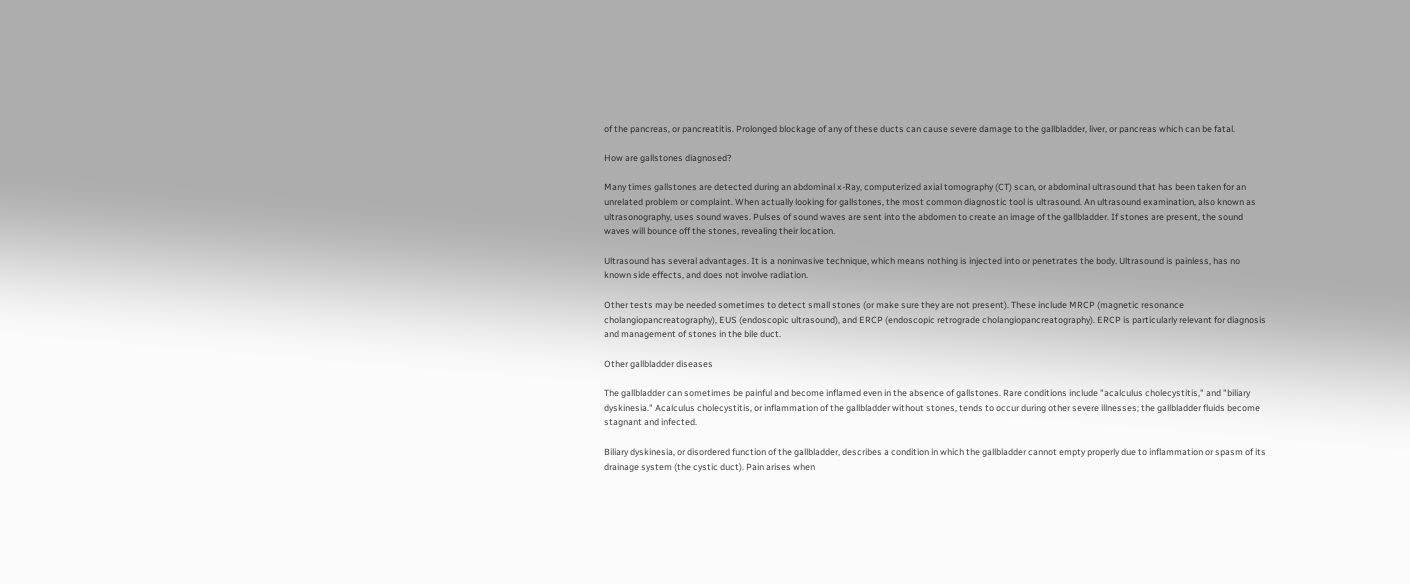of the pancreas, or pancreatitis. Prolonged blockage of any of these ducts can cause severe damage to the gallbladder, liver, or pancreas which can be fatal.

How are gallstones diagnosed?

Many times gallstones are detected during an abdominal x-Ray, computerized axial tomography (CT) scan, or abdominal ultrasound that has been taken for an unrelated problem or complaint. When actually looking for gallstones, the most common diagnostic tool is ultrasound. An ultrasound examination, also known as ultrasonography, uses sound waves. Pulses of sound waves are sent into the abdomen to create an image of the gallbladder. If stones are present, the sound waves will bounce off the stones, revealing their location.

Ultrasound has several advantages. It is a noninvasive technique, which means nothing is injected into or penetrates the body. Ultrasound is painless, has no known side effects, and does not involve radiation.

Other tests may be needed sometimes to detect small stones (or make sure they are not present). These include MRCP (magnetic resonance cholangiopancreatography), EUS (endoscopic ultrasound), and ERCP (endoscopic retrograde cholangiopancreatography). ERCP is particularly relevant for diagnosis and management of stones in the bile duct.

Other gallbladder diseases

The gallbladder can sometimes be painful and become inflamed even in the absence of gallstones. Rare conditions include "acalculus cholecystitis," and "biliary dyskinesia." Acalculus cholecystitis, or inflammation of the gallbladder without stones, tends to occur during other severe illnesses; the gallbladder fluids become stagnant and infected.

Biliary dyskinesia, or disordered function of the gallbladder, describes a condition in which the gallbladder cannot empty properly due to inflammation or spasm of its drainage system (the cystic duct). Pain arises when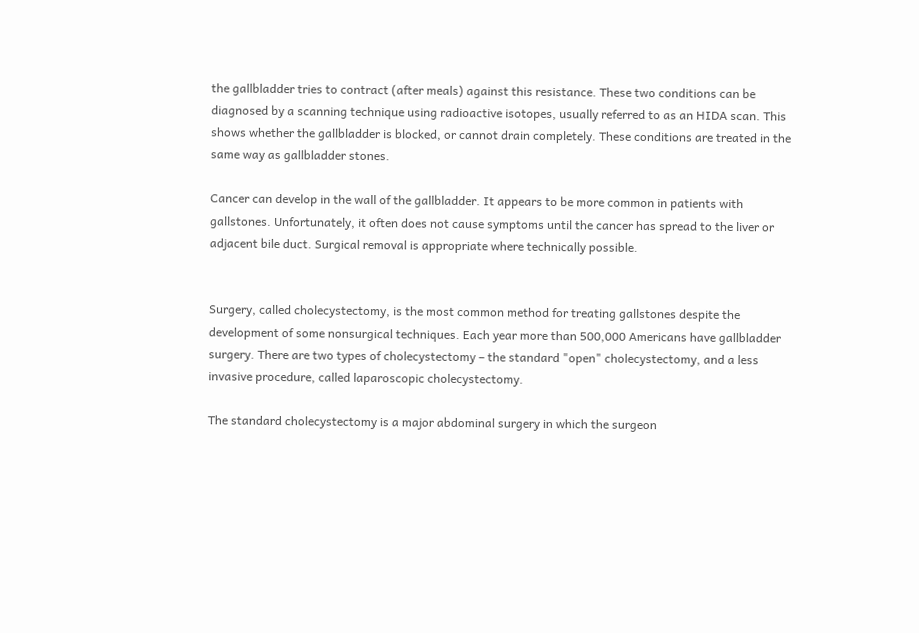the gallbladder tries to contract (after meals) against this resistance. These two conditions can be diagnosed by a scanning technique using radioactive isotopes, usually referred to as an HIDA scan. This shows whether the gallbladder is blocked, or cannot drain completely. These conditions are treated in the same way as gallbladder stones.

Cancer can develop in the wall of the gallbladder. It appears to be more common in patients with gallstones. Unfortunately, it often does not cause symptoms until the cancer has spread to the liver or adjacent bile duct. Surgical removal is appropriate where technically possible.


Surgery, called cholecystectomy, is the most common method for treating gallstones despite the development of some nonsurgical techniques. Each year more than 500,000 Americans have gallbladder surgery. There are two types of cholecystectomy – the standard "open" cholecystectomy, and a less invasive procedure, called laparoscopic cholecystectomy.

The standard cholecystectomy is a major abdominal surgery in which the surgeon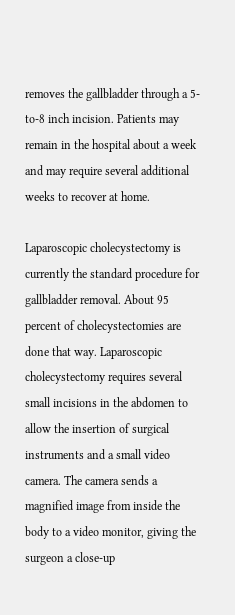removes the gallbladder through a 5-to-8 inch incision. Patients may remain in the hospital about a week and may require several additional weeks to recover at home.

Laparoscopic cholecystectomy is currently the standard procedure for gallbladder removal. About 95 percent of cholecystectomies are done that way. Laparoscopic cholecystectomy requires several small incisions in the abdomen to allow the insertion of surgical instruments and a small video camera. The camera sends a magnified image from inside the body to a video monitor, giving the surgeon a close-up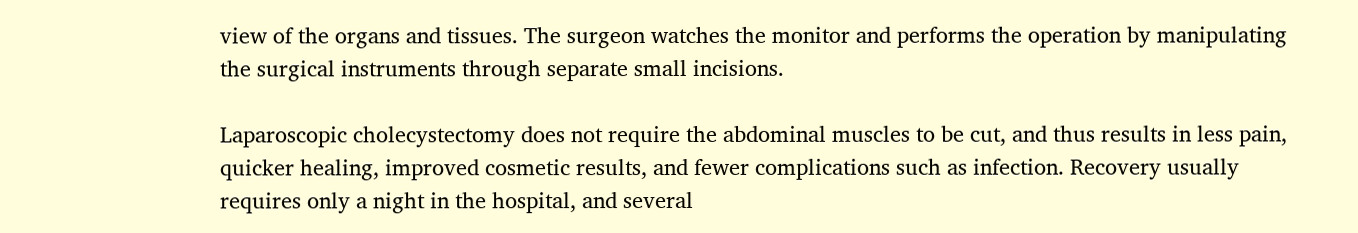view of the organs and tissues. The surgeon watches the monitor and performs the operation by manipulating the surgical instruments through separate small incisions.

Laparoscopic cholecystectomy does not require the abdominal muscles to be cut, and thus results in less pain, quicker healing, improved cosmetic results, and fewer complications such as infection. Recovery usually requires only a night in the hospital, and several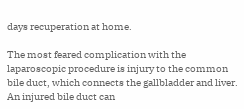days recuperation at home.

The most feared complication with the laparoscopic procedure is injury to the common bile duct, which connects the gallbladder and liver. An injured bile duct can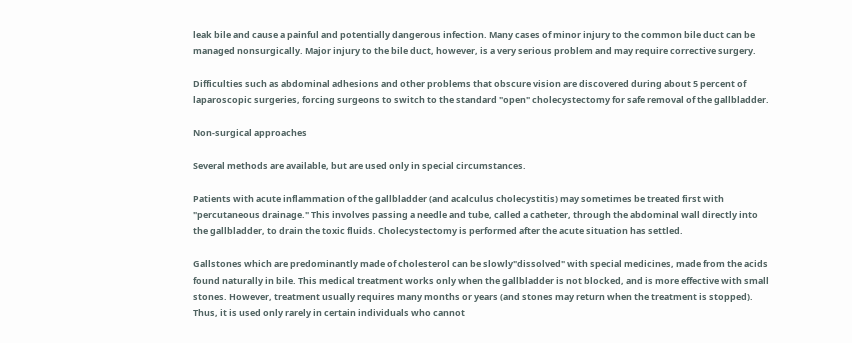leak bile and cause a painful and potentially dangerous infection. Many cases of minor injury to the common bile duct can be managed nonsurgically. Major injury to the bile duct, however, is a very serious problem and may require corrective surgery.

Difficulties such as abdominal adhesions and other problems that obscure vision are discovered during about 5 percent of laparoscopic surgeries, forcing surgeons to switch to the standard "open" cholecystectomy for safe removal of the gallbladder.

Non-surgical approaches

Several methods are available, but are used only in special circumstances.

Patients with acute inflammation of the gallbladder (and acalculus cholecystitis) may sometimes be treated first with "percutaneous drainage." This involves passing a needle and tube, called a catheter, through the abdominal wall directly into the gallbladder, to drain the toxic fluids. Cholecystectomy is performed after the acute situation has settled.

Gallstones which are predominantly made of cholesterol can be slowly"dissolved" with special medicines, made from the acids found naturally in bile. This medical treatment works only when the gallbladder is not blocked, and is more effective with small stones. However, treatment usually requires many months or years (and stones may return when the treatment is stopped). Thus, it is used only rarely in certain individuals who cannot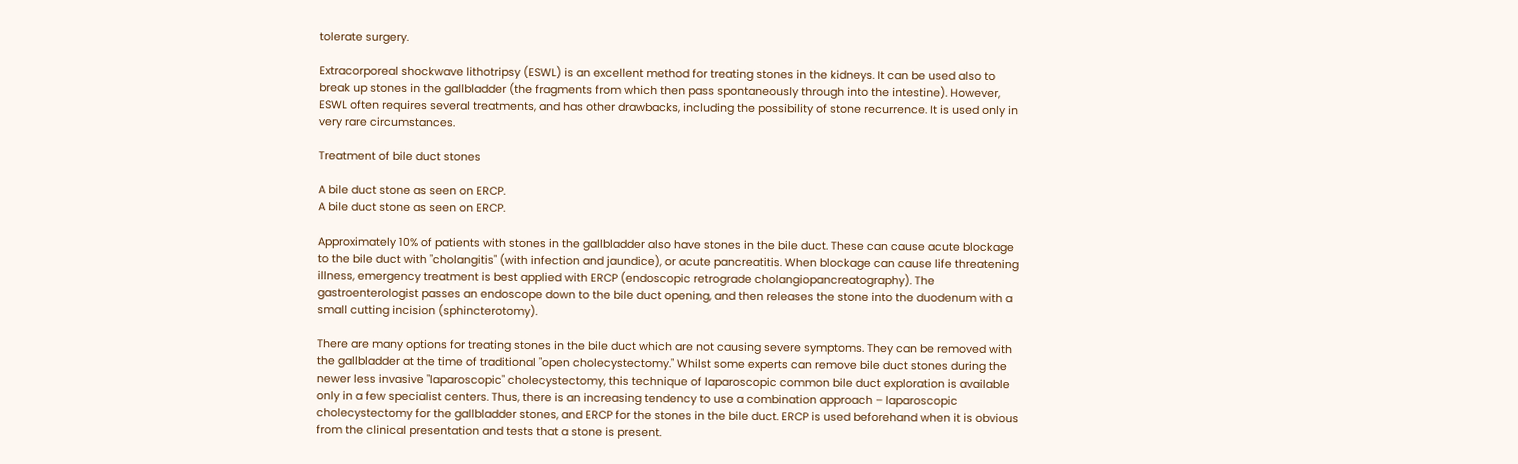tolerate surgery.

Extracorporeal shockwave lithotripsy (ESWL) is an excellent method for treating stones in the kidneys. It can be used also to break up stones in the gallbladder (the fragments from which then pass spontaneously through into the intestine). However, ESWL often requires several treatments, and has other drawbacks, including the possibility of stone recurrence. It is used only in very rare circumstances.

Treatment of bile duct stones

A bile duct stone as seen on ERCP.
A bile duct stone as seen on ERCP.

Approximately 10% of patients with stones in the gallbladder also have stones in the bile duct. These can cause acute blockage to the bile duct with "cholangitis" (with infection and jaundice), or acute pancreatitis. When blockage can cause life threatening illness, emergency treatment is best applied with ERCP (endoscopic retrograde cholangiopancreatography). The gastroenterologist passes an endoscope down to the bile duct opening, and then releases the stone into the duodenum with a small cutting incision (sphincterotomy).

There are many options for treating stones in the bile duct which are not causing severe symptoms. They can be removed with the gallbladder at the time of traditional "open cholecystectomy." Whilst some experts can remove bile duct stones during the newer less invasive "laparoscopic" cholecystectomy, this technique of laparoscopic common bile duct exploration is available only in a few specialist centers. Thus, there is an increasing tendency to use a combination approach – laparoscopic cholecystectomy for the gallbladder stones, and ERCP for the stones in the bile duct. ERCP is used beforehand when it is obvious from the clinical presentation and tests that a stone is present.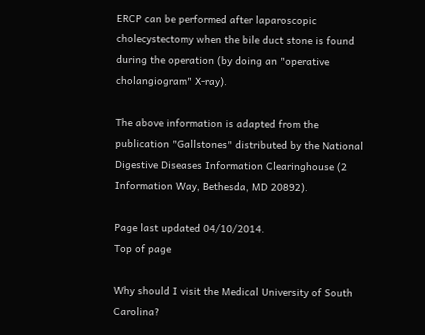ERCP can be performed after laparoscopic cholecystectomy when the bile duct stone is found during the operation (by doing an "operative cholangiogram" X-ray).

The above information is adapted from the publication "Gallstones" distributed by the National Digestive Diseases Information Clearinghouse (2 Information Way, Bethesda, MD 20892).

Page last updated 04/10/2014.
Top of page

Why should I visit the Medical University of South Carolina?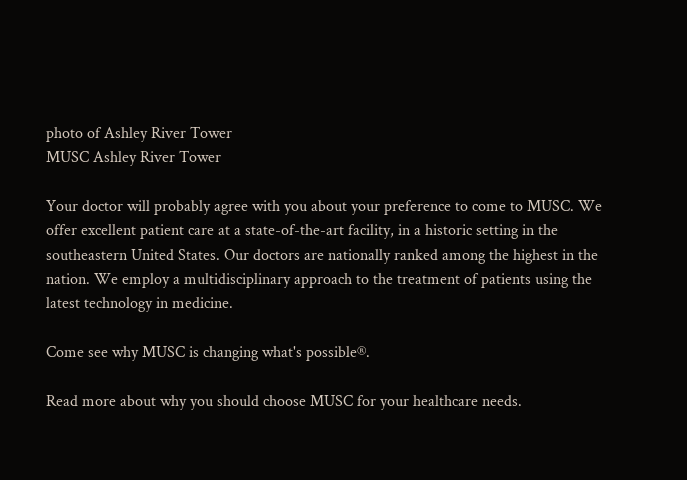photo of Ashley River Tower
MUSC Ashley River Tower

Your doctor will probably agree with you about your preference to come to MUSC. We offer excellent patient care at a state-of-the-art facility, in a historic setting in the southeastern United States. Our doctors are nationally ranked among the highest in the nation. We employ a multidisciplinary approach to the treatment of patients using the latest technology in medicine.

Come see why MUSC is changing what's possible®.

Read more about why you should choose MUSC for your healthcare needs.